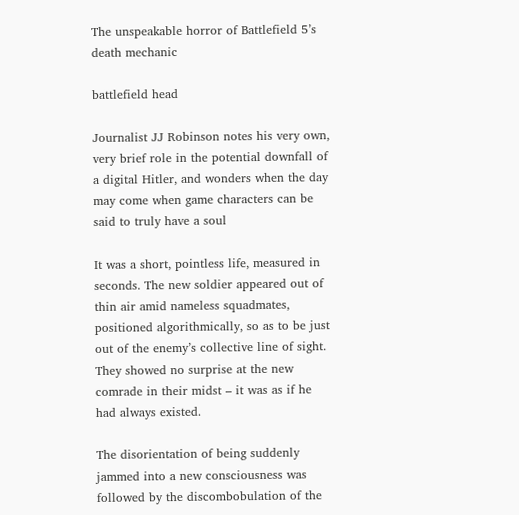The unspeakable horror of Battlefield 5’s death mechanic

battlefield head

Journalist JJ Robinson notes his very own, very brief role in the potential downfall of a digital Hitler, and wonders when the day may come when game characters can be said to truly have a soul

It was a short, pointless life, measured in seconds. The new soldier appeared out of thin air amid nameless squadmates, positioned algorithmically, so as to be just out of the enemy’s collective line of sight. They showed no surprise at the new comrade in their midst – it was as if he had always existed.

The disorientation of being suddenly jammed into a new consciousness was followed by the discombobulation of the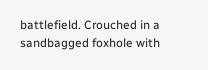battlefield. Crouched in a sandbagged foxhole with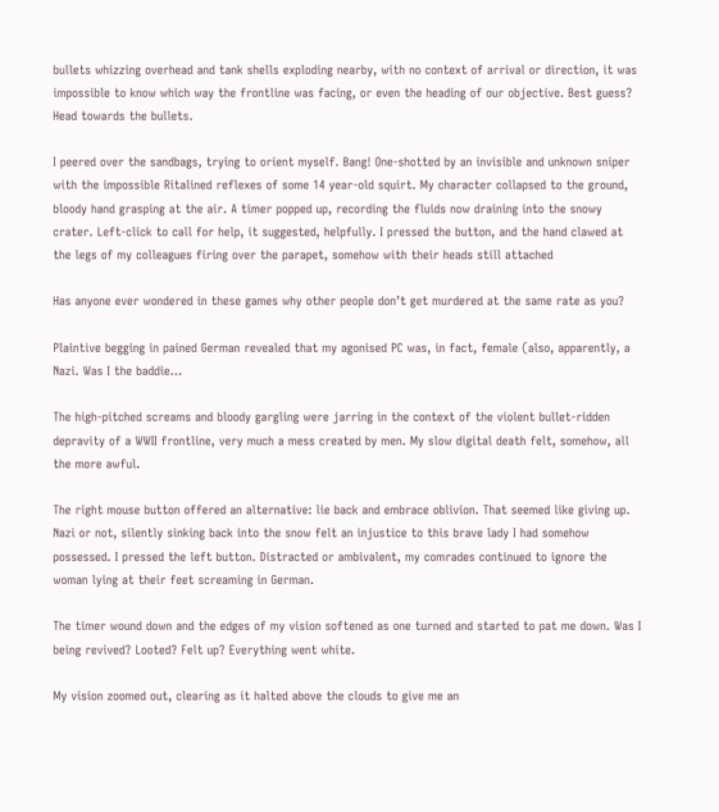bullets whizzing overhead and tank shells exploding nearby, with no context of arrival or direction, it was impossible to know which way the frontline was facing, or even the heading of our objective. Best guess? Head towards the bullets.

I peered over the sandbags, trying to orient myself. Bang! One-shotted by an invisible and unknown sniper with the impossible Ritalined reflexes of some 14 year-old squirt. My character collapsed to the ground, bloody hand grasping at the air. A timer popped up, recording the fluids now draining into the snowy crater. Left-click to call for help, it suggested, helpfully. I pressed the button, and the hand clawed at the legs of my colleagues firing over the parapet, somehow with their heads still attached

Has anyone ever wondered in these games why other people don’t get murdered at the same rate as you?

Plaintive begging in pained German revealed that my agonised PC was, in fact, female (also, apparently, a Nazi. Was I the baddie…

The high-pitched screams and bloody gargling were jarring in the context of the violent bullet-ridden depravity of a WWII frontline, very much a mess created by men. My slow digital death felt, somehow, all the more awful.

The right mouse button offered an alternative: lie back and embrace oblivion. That seemed like giving up. Nazi or not, silently sinking back into the snow felt an injustice to this brave lady I had somehow possessed. I pressed the left button. Distracted or ambivalent, my comrades continued to ignore the woman lying at their feet screaming in German.

The timer wound down and the edges of my vision softened as one turned and started to pat me down. Was I being revived? Looted? Felt up? Everything went white.

My vision zoomed out, clearing as it halted above the clouds to give me an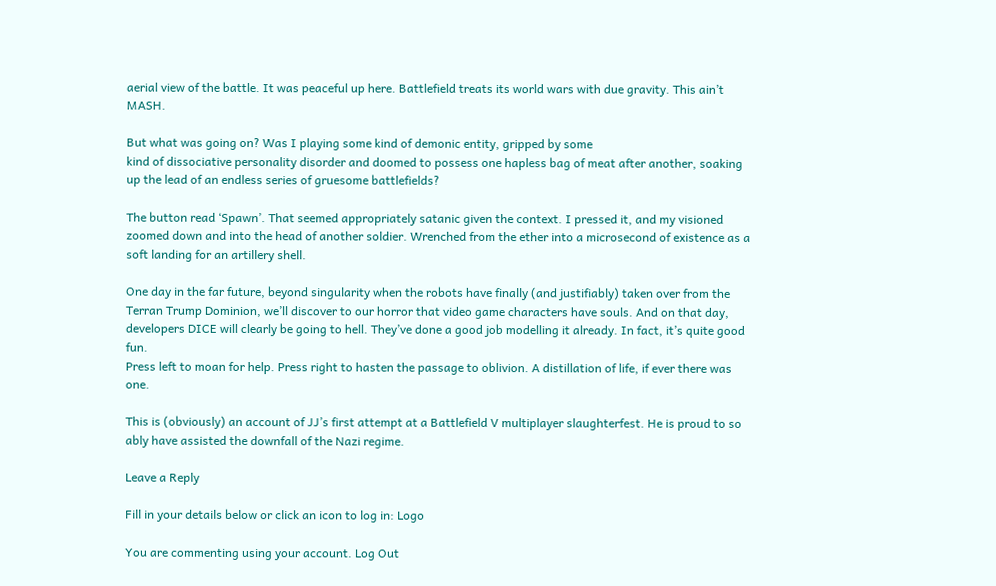aerial view of the battle. It was peaceful up here. Battlefield treats its world wars with due gravity. This ain’t MASH.

But what was going on? Was I playing some kind of demonic entity, gripped by some
kind of dissociative personality disorder and doomed to possess one hapless bag of meat after another, soaking up the lead of an endless series of gruesome battlefields?

The button read ‘Spawn’. That seemed appropriately satanic given the context. I pressed it, and my visioned zoomed down and into the head of another soldier. Wrenched from the ether into a microsecond of existence as a soft landing for an artillery shell.

One day in the far future, beyond singularity when the robots have finally (and justifiably) taken over from the Terran Trump Dominion, we’ll discover to our horror that video game characters have souls. And on that day, developers DICE will clearly be going to hell. They’ve done a good job modelling it already. In fact, it’s quite good fun.
Press left to moan for help. Press right to hasten the passage to oblivion. A distillation of life, if ever there was one.

This is (obviously) an account of JJ’s first attempt at a Battlefield V multiplayer slaughterfest. He is proud to so ably have assisted the downfall of the Nazi regime.

Leave a Reply

Fill in your details below or click an icon to log in: Logo

You are commenting using your account. Log Out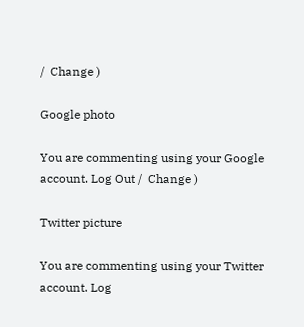/  Change )

Google photo

You are commenting using your Google account. Log Out /  Change )

Twitter picture

You are commenting using your Twitter account. Log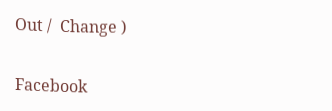Out /  Change )

Facebook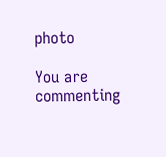photo

You are commenting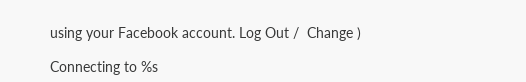using your Facebook account. Log Out /  Change )

Connecting to %s